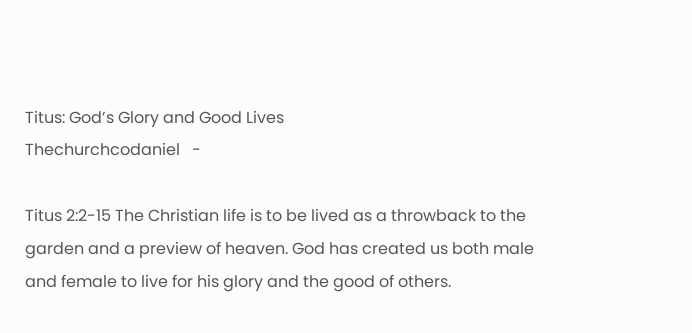Titus: God’s Glory and Good Lives
Thechurchcodaniel   -

Titus 2:2-15 The Christian life is to be lived as a throwback to the garden and a preview of heaven. God has created us both male and female to live for his glory and the good of others.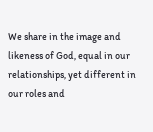We share in the image and likeness of God, equal in our relationships, yet different in our roles and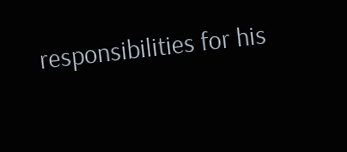responsibilities for his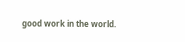good work in the world.